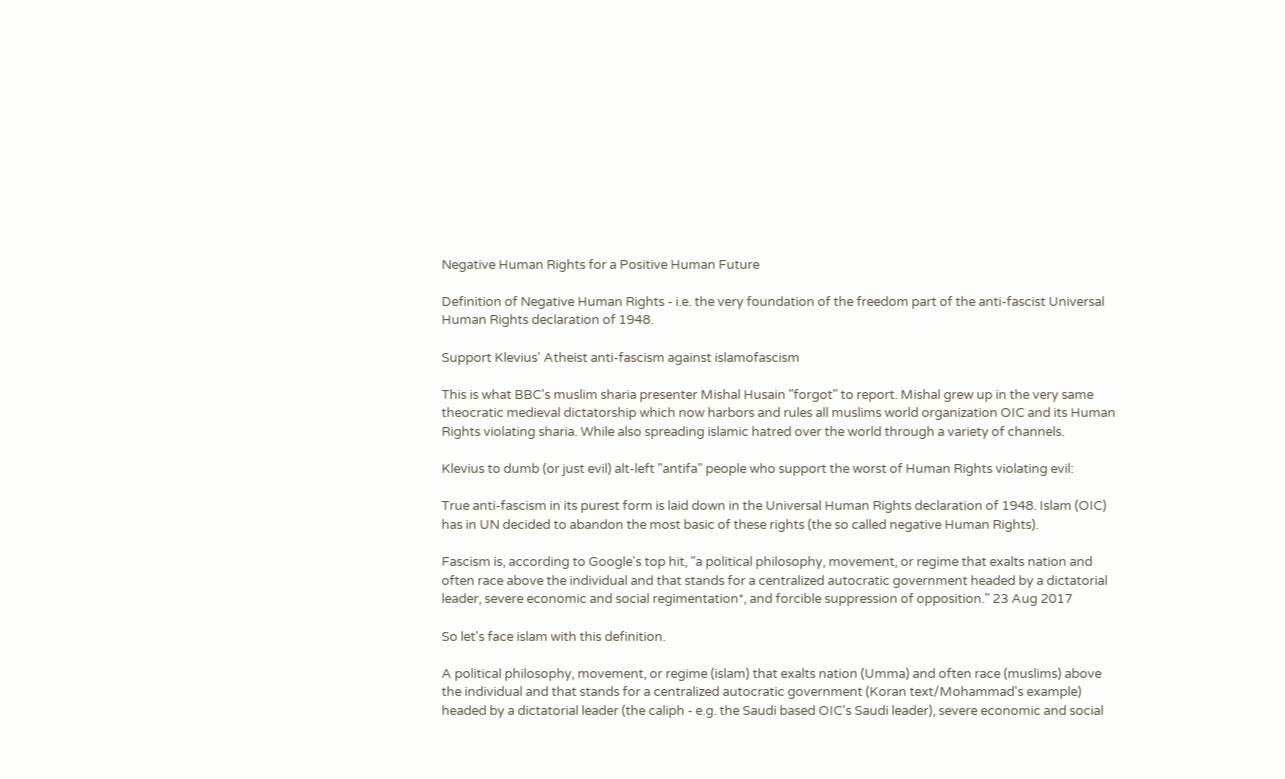Negative Human Rights for a Positive Human Future

Definition of Negative Human Rights - i.e. the very foundation of the freedom part of the anti-fascist Universal Human Rights declaration of 1948.

Support Klevius' Atheist anti-fascism against islamofascism

This is what BBC's muslim sharia presenter Mishal Husain "forgot" to report. Mishal grew up in the very same theocratic medieval dictatorship which now harbors and rules all muslims world organization OIC and its Human Rights violating sharia. While also spreading islamic hatred over the world through a variety of channels.

Klevius to dumb (or just evil) alt-left "antifa" people who support the worst of Human Rights violating evil:

True anti-fascism in its purest form is laid down in the Universal Human Rights declaration of 1948. Islam (OIC) has in UN decided to abandon the most basic of these rights (the so called negative Human Rights).

Fascism is, according to Google's top hit, "a political philosophy, movement, or regime that exalts nation and often race above the individual and that stands for a centralized autocratic government headed by a dictatorial leader, severe economic and social regimentation*, and forcible suppression of opposition." 23 Aug 2017

So let's face islam with this definition.

A political philosophy, movement, or regime (islam) that exalts nation (Umma) and often race (muslims) above the individual and that stands for a centralized autocratic government (Koran text/Mohammad's example) headed by a dictatorial leader (the caliph - e.g. the Saudi based OIC's Saudi leader), severe economic and social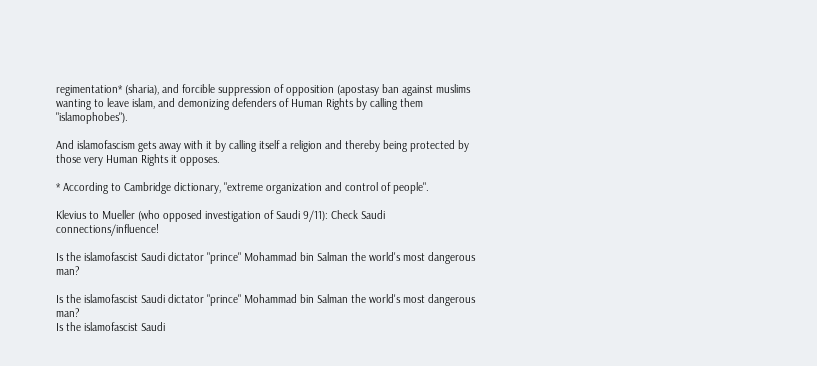regimentation* (sharia), and forcible suppression of opposition (apostasy ban against muslims wanting to leave islam, and demonizing defenders of Human Rights by calling them "islamophobes").

And islamofascism gets away with it by calling itself a religion and thereby being protected by those very Human Rights it opposes.

* According to Cambridge dictionary, "extreme organization and control of people".

Klevius to Mueller (who opposed investigation of Saudi 9/11): Check Saudi connections/influence!

Is the islamofascist Saudi dictator "prince" Mohammad bin Salman the world's most dangerous man?

Is the islamofascist Saudi dictator "prince" Mohammad bin Salman the world's most dangerous man?
Is the islamofascist Saudi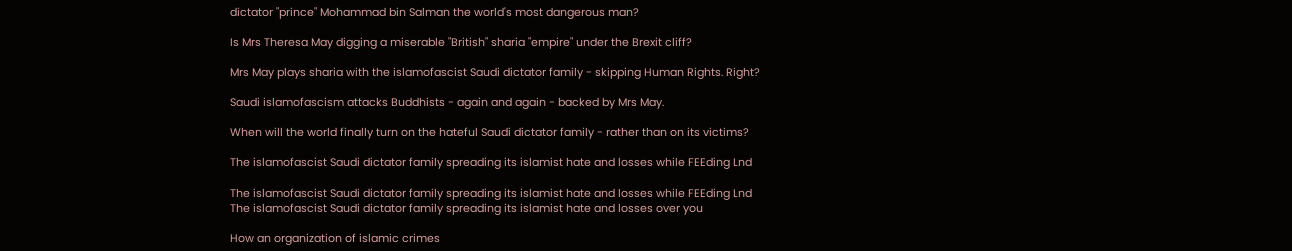dictator "prince" Mohammad bin Salman the world's most dangerous man?

Is Mrs Theresa May digging a miserable "British" sharia "empire" under the Brexit cliff?

Mrs May plays sharia with the islamofascist Saudi dictator family - skipping Human Rights. Right?

Saudi islamofascism attacks Buddhists - again and again - backed by Mrs May.

When will the world finally turn on the hateful Saudi dictator family - rather than on its victims?

The islamofascist Saudi dictator family spreading its islamist hate and losses while FEEding Lnd

The islamofascist Saudi dictator family spreading its islamist hate and losses while FEEding Lnd
The islamofascist Saudi dictator family spreading its islamist hate and losses over you

How an organization of islamic crimes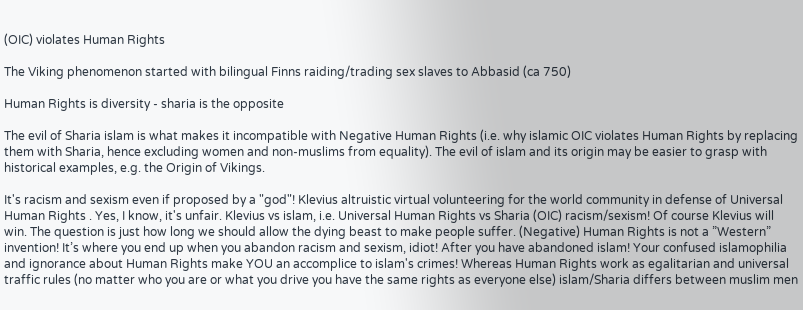(OIC) violates Human Rights

The Viking phenomenon started with bilingual Finns raiding/trading sex slaves to Abbasid (ca 750)

Human Rights is diversity - sharia is the opposite

The evil of Sharia islam is what makes it incompatible with Negative Human Rights (i.e. why islamic OIC violates Human Rights by replacing them with Sharia, hence excluding women and non-muslims from equality). The evil of islam and its origin may be easier to grasp with historical examples, e.g. the Origin of Vikings.

It's racism and sexism even if proposed by a "god"! Klevius altruistic virtual volunteering for the world community in defense of Universal Human Rights . Yes, I know, it's unfair. Klevius vs islam, i.e. Universal Human Rights vs Sharia (OIC) racism/sexism! Of course Klevius will win. The question is just how long we should allow the dying beast to make people suffer. (Negative) Human Rights is not a ”Western” invention! It’s where you end up when you abandon racism and sexism, idiot! After you have abandoned islam! Your confused islamophilia and ignorance about Human Rights make YOU an accomplice to islam's crimes! Whereas Human Rights work as egalitarian and universal traffic rules (no matter who you are or what you drive you have the same rights as everyone else) islam/Sharia differs between muslim men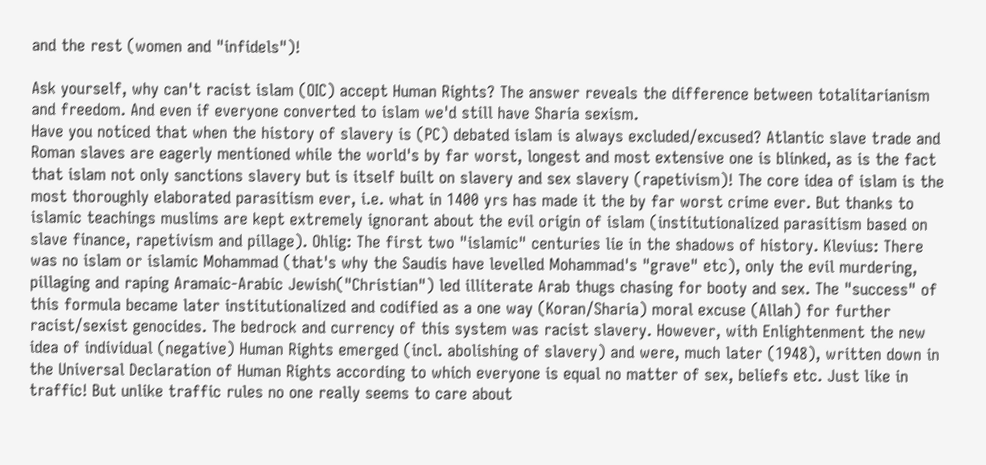and the rest (women and "infidels")!

Ask yourself, why can't racist islam (OIC) accept Human Rights? The answer reveals the difference between totalitarianism and freedom. And even if everyone converted to islam we'd still have Sharia sexism.
Have you noticed that when the history of slavery is (PC) debated islam is always excluded/excused? Atlantic slave trade and Roman slaves are eagerly mentioned while the world's by far worst, longest and most extensive one is blinked, as is the fact that islam not only sanctions slavery but is itself built on slavery and sex slavery (rapetivism)! The core idea of islam is the most thoroughly elaborated parasitism ever, i.e. what in 1400 yrs has made it the by far worst crime ever. But thanks to islamic teachings muslims are kept extremely ignorant about the evil origin of islam (institutionalized parasitism based on slave finance, rapetivism and pillage). Ohlig: The first two "islamic" centuries lie in the shadows of history. Klevius: There was no islam or islamic Mohammad (that's why the Saudis have levelled Mohammad's "grave" etc), only the evil murdering, pillaging and raping Aramaic-Arabic Jewish("Christian") led illiterate Arab thugs chasing for booty and sex. The "success" of this formula became later institutionalized and codified as a one way (Koran/Sharia) moral excuse (Allah) for further racist/sexist genocides. The bedrock and currency of this system was racist slavery. However, with Enlightenment the new idea of individual (negative) Human Rights emerged (incl. abolishing of slavery) and were, much later (1948), written down in the Universal Declaration of Human Rights according to which everyone is equal no matter of sex, beliefs etc. Just like in traffic! But unlike traffic rules no one really seems to care about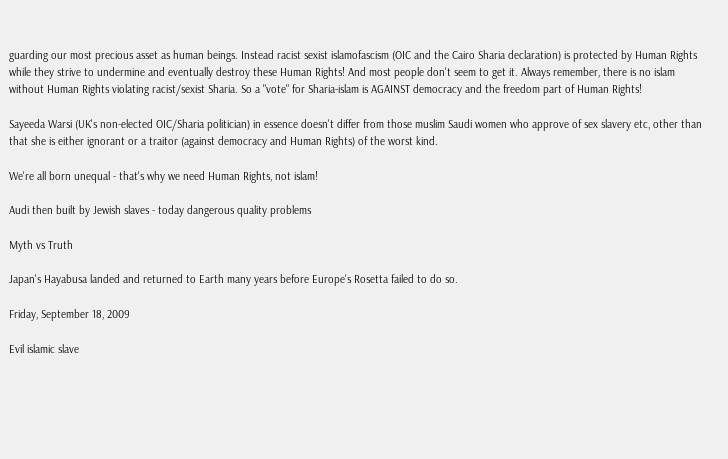guarding our most precious asset as human beings. Instead racist sexist islamofascism (OIC and the Cairo Sharia declaration) is protected by Human Rights while they strive to undermine and eventually destroy these Human Rights! And most people don't seem to get it. Always remember, there is no islam without Human Rights violating racist/sexist Sharia. So a "vote" for Sharia-islam is AGAINST democracy and the freedom part of Human Rights!

Sayeeda Warsi (UK's non-elected OIC/Sharia politician) in essence doesn't differ from those muslim Saudi women who approve of sex slavery etc, other than that she is either ignorant or a traitor (against democracy and Human Rights) of the worst kind.

We're all born unequal - that's why we need Human Rights, not islam!

Audi then built by Jewish slaves - today dangerous quality problems

Myth vs Truth

Japan's Hayabusa landed and returned to Earth many years before Europe's Rosetta failed to do so.

Friday, September 18, 2009

Evil islamic slave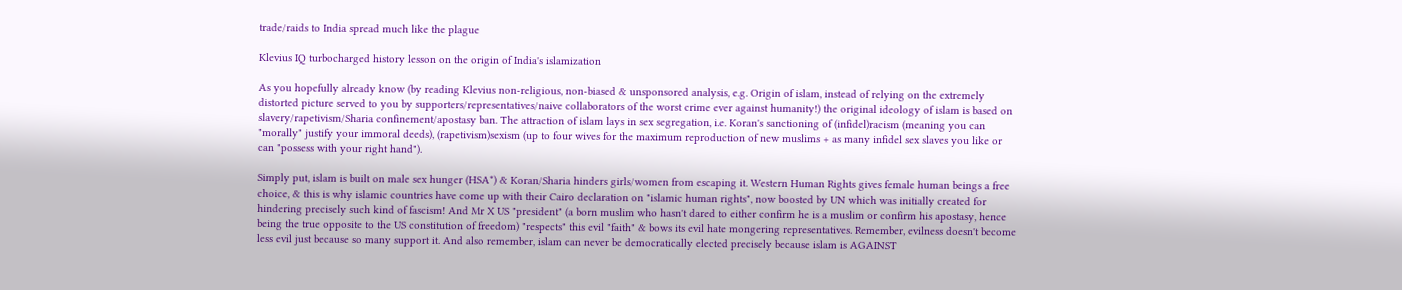trade/raids to India spread much like the plague

Klevius IQ turbocharged history lesson on the origin of India's islamization

As you hopefully already know (by reading Klevius non-religious, non-biased & unsponsored analysis, e.g. Origin of islam, instead of relying on the extremely distorted picture served to you by supporters/representatives/naive collaborators of the worst crime ever against humanity!) the original ideology of islam is based on slavery/rapetivism/Sharia confinement/apostasy ban. The attraction of islam lays in sex segregation, i.e. Koran's sanctioning of (infidel)racism (meaning you can "morally" justify your immoral deeds), (rapetivism)sexism (up to four wives for the maximum reproduction of new muslims + as many infidel sex slaves you like or can "possess with your right hand").

Simply put, islam is built on male sex hunger (HSA*) & Koran/Sharia hinders girls/women from escaping it. Western Human Rights gives female human beings a free choice, & this is why islamic countries have come up with their Cairo declaration on "islamic human rights", now boosted by UN which was initially created for hindering precisely such kind of fascism! And Mr X US "president" (a born muslim who hasn't dared to either confirm he is a muslim or confirm his apostasy, hence being the true opposite to the US constitution of freedom) "respects" this evil "faith" & bows its evil hate mongering representatives. Remember, evilness doesn't become less evil just because so many support it. And also remember, islam can never be democratically elected precisely because islam is AGAINST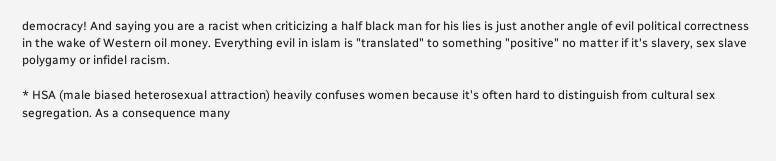democracy! And saying you are a racist when criticizing a half black man for his lies is just another angle of evil political correctness in the wake of Western oil money. Everything evil in islam is "translated" to something "positive" no matter if it's slavery, sex slave polygamy or infidel racism.

* HSA (male biased heterosexual attraction) heavily confuses women because it's often hard to distinguish from cultural sex segregation. As a consequence many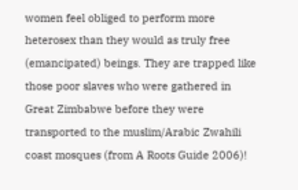women feel obliged to perform more heterosex than they would as truly free (emancipated) beings. They are trapped like those poor slaves who were gathered in Great Zimbabwe before they were transported to the muslim/Arabic Zwahili coast mosques (from A Roots Guide 2006)!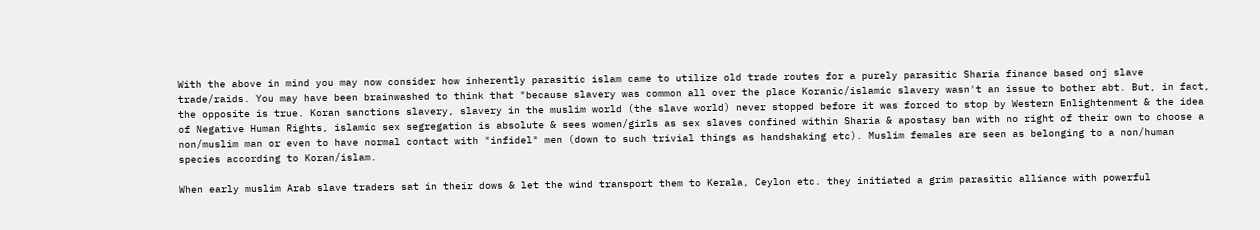With the above in mind you may now consider how inherently parasitic islam came to utilize old trade routes for a purely parasitic Sharia finance based onj slave trade/raids. You may have been brainwashed to think that "because slavery was common all over the place Koranic/islamic slavery wasn't an issue to bother abt. But, in fact, the opposite is true. Koran sanctions slavery, slavery in the muslim world (the slave world) never stopped before it was forced to stop by Western Enlightenment & the idea of Negative Human Rights, islamic sex segregation is absolute & sees women/girls as sex slaves confined within Sharia & apostasy ban with no right of their own to choose a non/muslim man or even to have normal contact with "infidel" men (down to such trivial things as handshaking etc). Muslim females are seen as belonging to a non/human species according to Koran/islam.

When early muslim Arab slave traders sat in their dows & let the wind transport them to Kerala, Ceylon etc. they initiated a grim parasitic alliance with powerful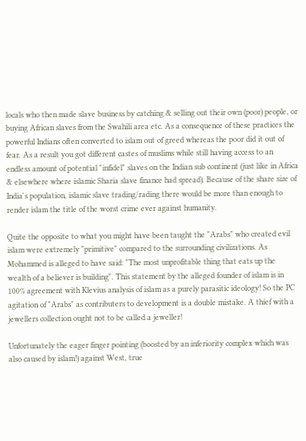locals who then made slave business by catching & selling out their own (poor) people, or buying African slaves from the Swahili area etc. As a consequence of these practices the powerful Indians often converted to islam out of greed whereas the poor did it out of fear. As a result you got different castes of muslims while still having access to an endless amount of potential "infidel" slaves on the Indian sub continent (just like in Africa & elsewhere where islamic Sharia slave finance had spread). Because of the share size of India's population, islamic slave trading/rading there would be more than enough to render islam the title of the worst crime ever against humanity.

Quite the opposite to what you might have been taught the "Arabs" who created evil islam were extremely "primitive" compared to the surrounding civilizations. As Mohammed is alleged to have said: "The most unprofitable thing that eats up the wealth of a believer is building". This statement by the alleged founder of islam is in 100% agreement with Klevius analysis of islam as a purely parasitic ideology! So the PC agitation of "Arabs" as contributers to development is a double mistake. A thief with a jewellers collection ought not to be called a jeweller!

Unfortunately the eager finger pointing (boosted by an inferiority complex which was also caused by islam!) against West, true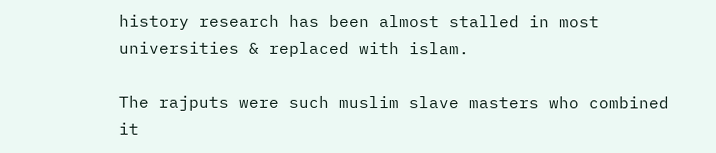history research has been almost stalled in most universities & replaced with islam.

The rajputs were such muslim slave masters who combined it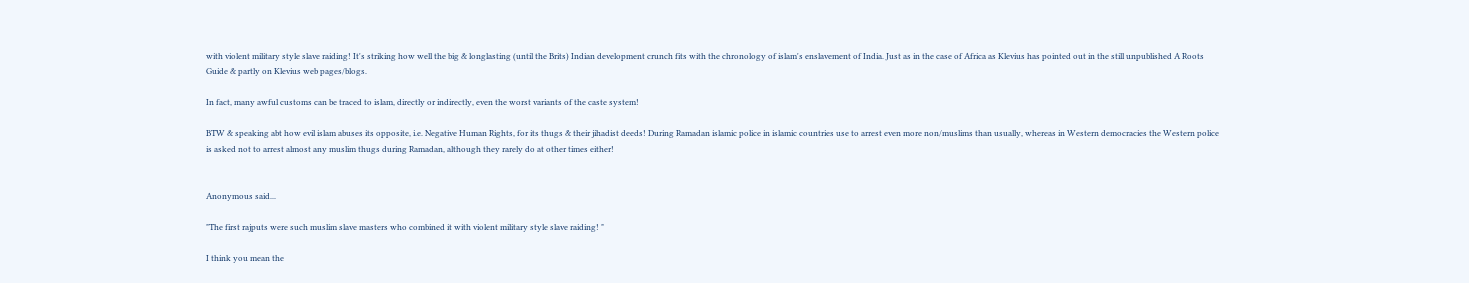with violent military style slave raiding! It's striking how well the big & longlasting (until the Brits) Indian development crunch fits with the chronology of islam's enslavement of India. Just as in the case of Africa as Klevius has pointed out in the still unpublished A Roots Guide & partly on Klevius web pages/blogs.

In fact, many awful customs can be traced to islam, directly or indirectly, even the worst variants of the caste system!

BTW & speaking abt how evil islam abuses its opposite, i.e. Negative Human Rights, for its thugs & their jihadist deeds! During Ramadan islamic police in islamic countries use to arrest even more non/muslims than usually, whereas in Western democracies the Western police is asked not to arrest almost any muslim thugs during Ramadan, although they rarely do at other times either!


Anonymous said...

"The first rajputs were such muslim slave masters who combined it with violent military style slave raiding! "

I think you mean the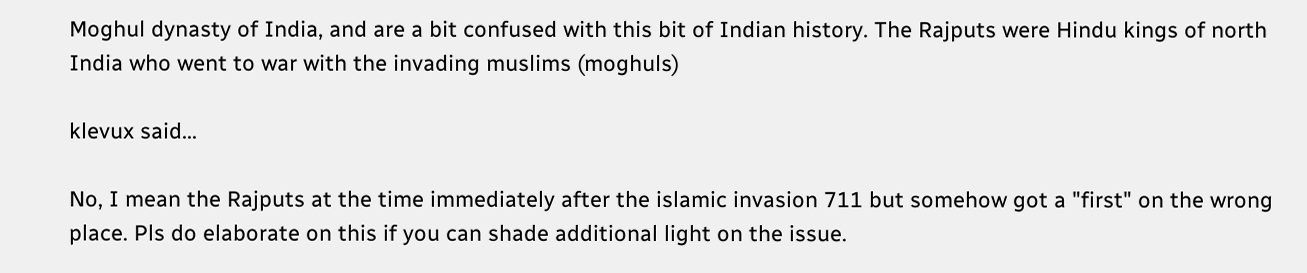Moghul dynasty of India, and are a bit confused with this bit of Indian history. The Rajputs were Hindu kings of north India who went to war with the invading muslims (moghuls)

klevux said...

No, I mean the Rajputs at the time immediately after the islamic invasion 711 but somehow got a "first" on the wrong place. Pls do elaborate on this if you can shade additional light on the issue.